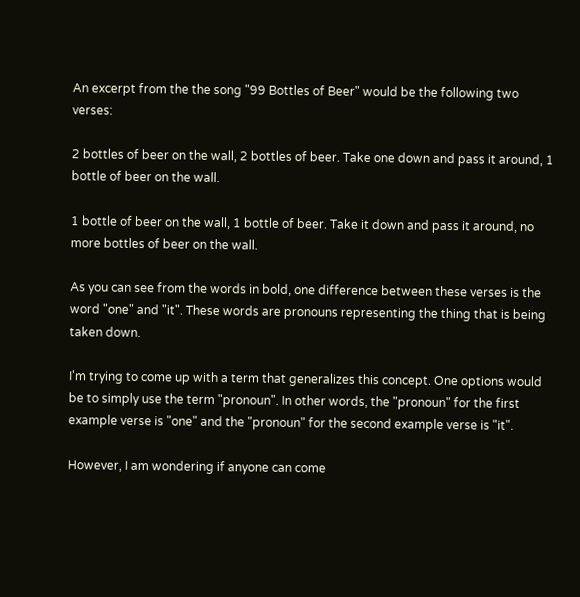An excerpt from the the song "99 Bottles of Beer" would be the following two verses:

2 bottles of beer on the wall, 2 bottles of beer. Take one down and pass it around, 1 bottle of beer on the wall.

1 bottle of beer on the wall, 1 bottle of beer. Take it down and pass it around, no more bottles of beer on the wall.

As you can see from the words in bold, one difference between these verses is the word "one" and "it". These words are pronouns representing the thing that is being taken down.

I'm trying to come up with a term that generalizes this concept. One options would be to simply use the term "pronoun". In other words, the "pronoun" for the first example verse is "one" and the "pronoun" for the second example verse is "it".

However, I am wondering if anyone can come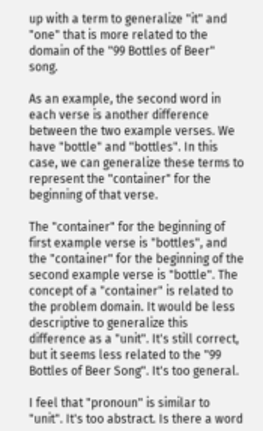up with a term to generalize "it" and "one" that is more related to the domain of the "99 Bottles of Beer" song.

As an example, the second word in each verse is another difference between the two example verses. We have "bottle" and "bottles". In this case, we can generalize these terms to represent the "container" for the beginning of that verse.

The "container" for the beginning of first example verse is "bottles", and the "container" for the beginning of the second example verse is "bottle". The concept of a "container" is related to the problem domain. It would be less descriptive to generalize this difference as a "unit". It's still correct, but it seems less related to the "99 Bottles of Beer Song". It's too general.

I feel that "pronoun" is similar to "unit". It's too abstract. Is there a word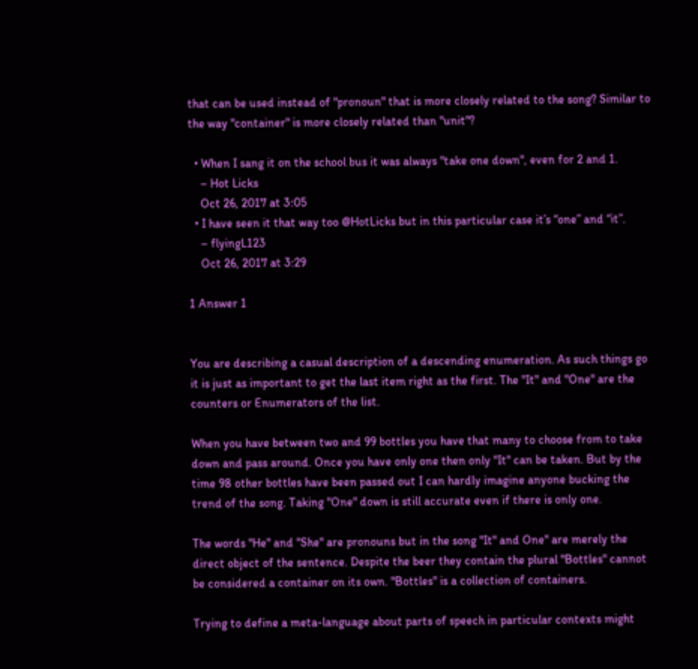that can be used instead of "pronoun" that is more closely related to the song? Similar to the way "container" is more closely related than "unit"?

  • When I sang it on the school bus it was always "take one down", even for 2 and 1.
    – Hot Licks
    Oct 26, 2017 at 3:05
  • I have seen it that way too @HotLicks but in this particular case it’s “one” and “it”.
    – flyingL123
    Oct 26, 2017 at 3:29

1 Answer 1


You are describing a casual description of a descending enumeration. As such things go it is just as important to get the last item right as the first. The "It" and "One" are the counters or Enumerators of the list.

When you have between two and 99 bottles you have that many to choose from to take down and pass around. Once you have only one then only "It" can be taken. But by the time 98 other bottles have been passed out I can hardly imagine anyone bucking the trend of the song. Taking "One" down is still accurate even if there is only one.

The words "He" and "She" are pronouns but in the song "It" and One" are merely the direct object of the sentence. Despite the beer they contain the plural "Bottles" cannot be considered a container on its own. "Bottles" is a collection of containers.

Trying to define a meta-language about parts of speech in particular contexts might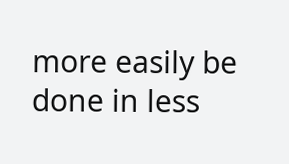more easily be done in less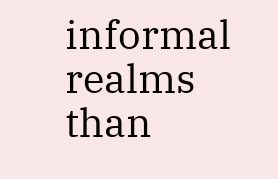informal realms than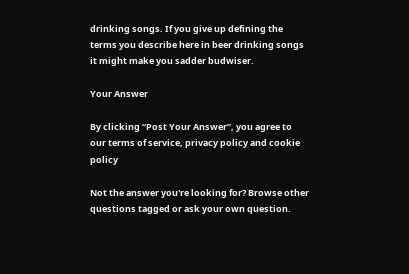drinking songs. If you give up defining the terms you describe here in beer drinking songs it might make you sadder budwiser.

Your Answer

By clicking “Post Your Answer”, you agree to our terms of service, privacy policy and cookie policy

Not the answer you're looking for? Browse other questions tagged or ask your own question.